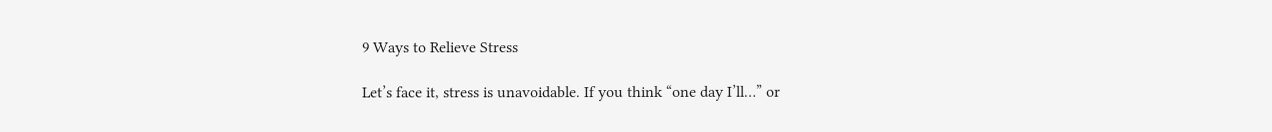9 Ways to Relieve Stress

Let’s face it, stress is unavoidable. If you think “one day I’ll…” or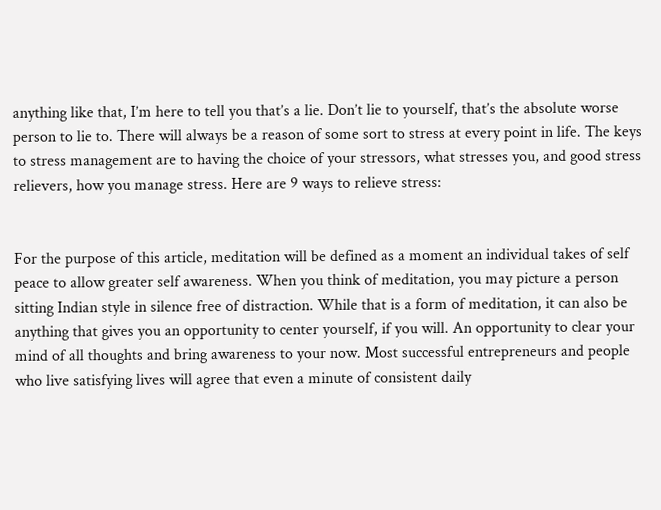anything like that, I’m here to tell you that’s a lie. Don’t lie to yourself, that’s the absolute worse person to lie to. There will always be a reason of some sort to stress at every point in life. The keys to stress management are to having the choice of your stressors, what stresses you, and good stress relievers, how you manage stress. Here are 9 ways to relieve stress:


For the purpose of this article, meditation will be defined as a moment an individual takes of self peace to allow greater self awareness. When you think of meditation, you may picture a person sitting Indian style in silence free of distraction. While that is a form of meditation, it can also be anything that gives you an opportunity to center yourself, if you will. An opportunity to clear your mind of all thoughts and bring awareness to your now. Most successful entrepreneurs and people who live satisfying lives will agree that even a minute of consistent daily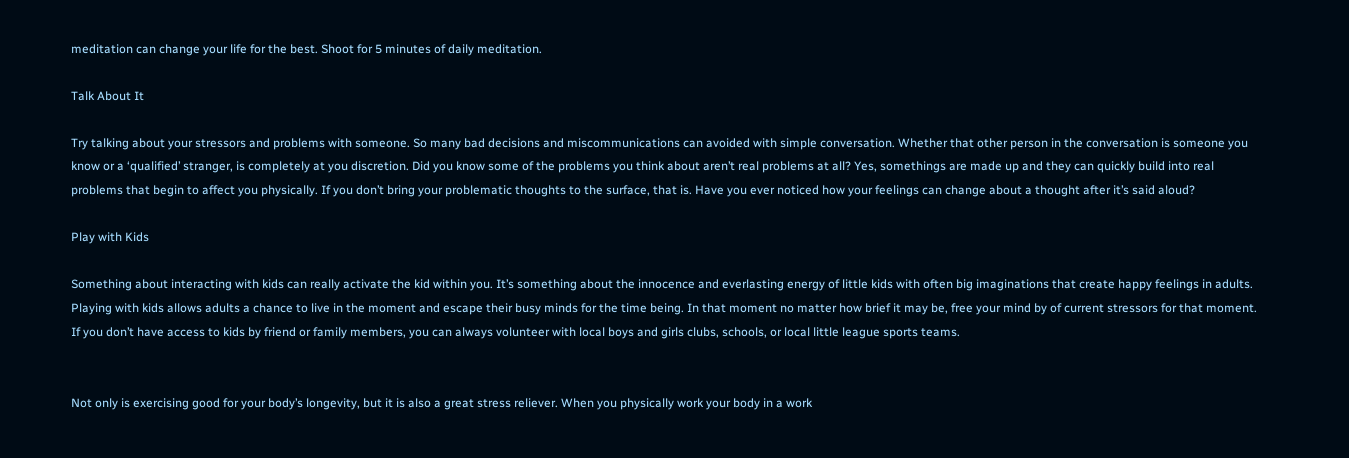meditation can change your life for the best. Shoot for 5 minutes of daily meditation.

Talk About It

Try talking about your stressors and problems with someone. So many bad decisions and miscommunications can avoided with simple conversation. Whether that other person in the conversation is someone you know or a ‘qualified’ stranger, is completely at you discretion. Did you know some of the problems you think about aren’t real problems at all? Yes, somethings are made up and they can quickly build into real problems that begin to affect you physically. If you don’t bring your problematic thoughts to the surface, that is. Have you ever noticed how your feelings can change about a thought after it’s said aloud?

Play with Kids

Something about interacting with kids can really activate the kid within you. It’s something about the innocence and everlasting energy of little kids with often big imaginations that create happy feelings in adults. Playing with kids allows adults a chance to live in the moment and escape their busy minds for the time being. In that moment no matter how brief it may be, free your mind by of current stressors for that moment. If you don’t have access to kids by friend or family members, you can always volunteer with local boys and girls clubs, schools, or local little league sports teams.


Not only is exercising good for your body’s longevity, but it is also a great stress reliever. When you physically work your body in a work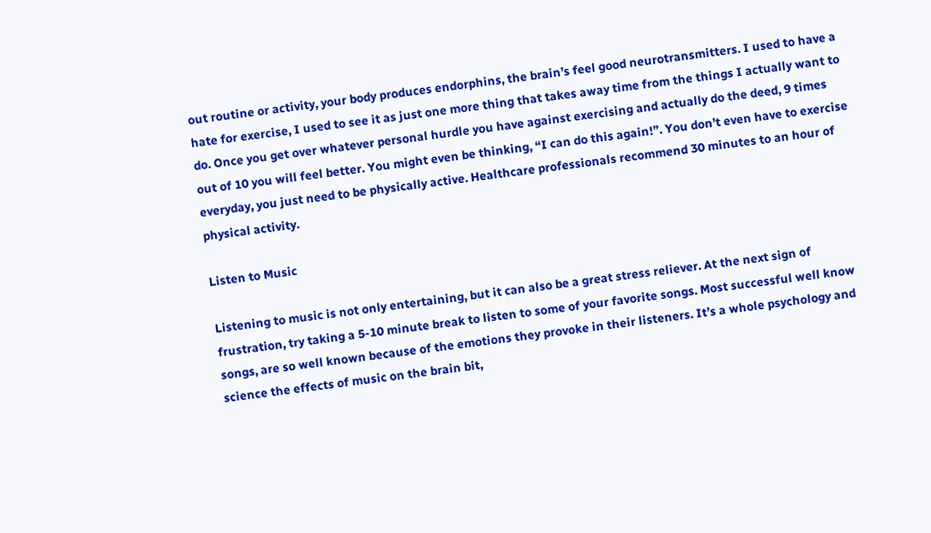out routine or activity, your body produces endorphins, the brain’s feel good neurotransmitters. I used to have a hate for exercise, I used to see it as just one more thing that takes away time from the things I actually want to do. Once you get over whatever personal hurdle you have against exercising and actually do the deed, 9 times out of 10 you will feel better. You might even be thinking, “I can do this again!”. You don’t even have to exercise everyday, you just need to be physically active. Healthcare professionals recommend 30 minutes to an hour of physical activity.

Listen to Music

Listening to music is not only entertaining, but it can also be a great stress reliever. At the next sign of frustration, try taking a 5-10 minute break to listen to some of your favorite songs. Most successful well know songs, are so well known because of the emotions they provoke in their listeners. It’s a whole psychology and science the effects of music on the brain bit,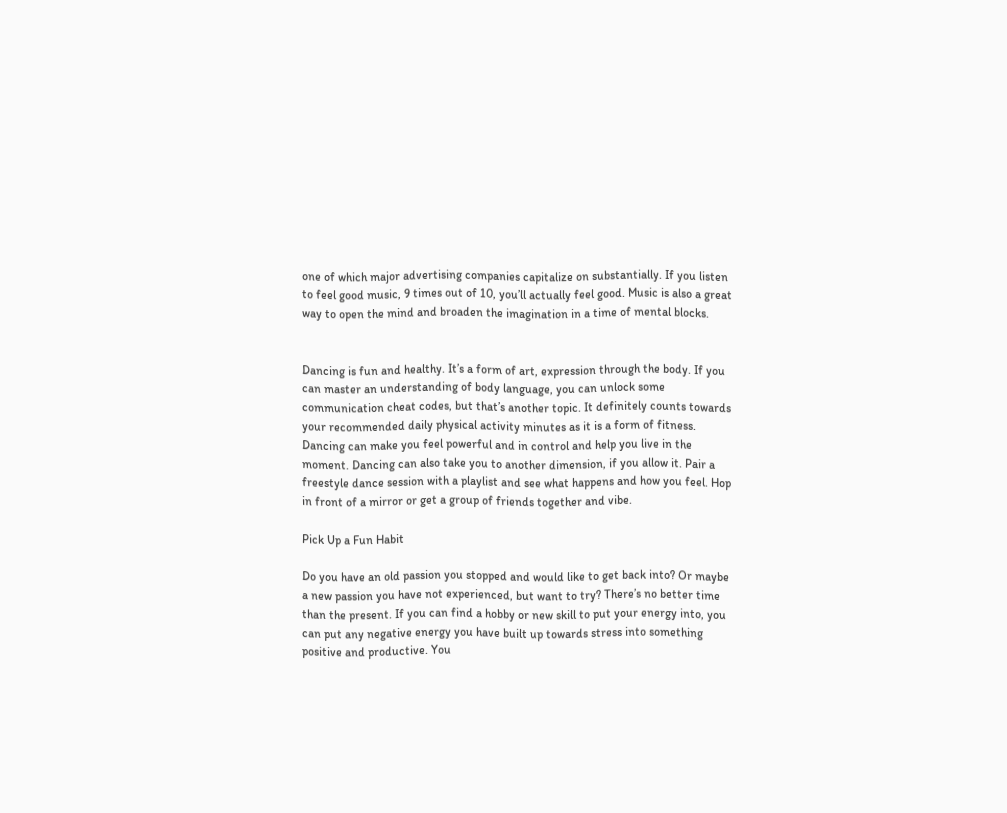one of which major advertising companies capitalize on substantially. If you listen to feel good music, 9 times out of 10, you’ll actually feel good. Music is also a great way to open the mind and broaden the imagination in a time of mental blocks.


Dancing is fun and healthy. It’s a form of art, expression through the body. If you can master an understanding of body language, you can unlock some communication cheat codes, but that’s another topic. It definitely counts towards your recommended daily physical activity minutes as it is a form of fitness. Dancing can make you feel powerful and in control and help you live in the moment. Dancing can also take you to another dimension, if you allow it. Pair a freestyle dance session with a playlist and see what happens and how you feel. Hop in front of a mirror or get a group of friends together and vibe.

Pick Up a Fun Habit

Do you have an old passion you stopped and would like to get back into? Or maybe a new passion you have not experienced, but want to try? There’s no better time than the present. If you can find a hobby or new skill to put your energy into, you can put any negative energy you have built up towards stress into something positive and productive. You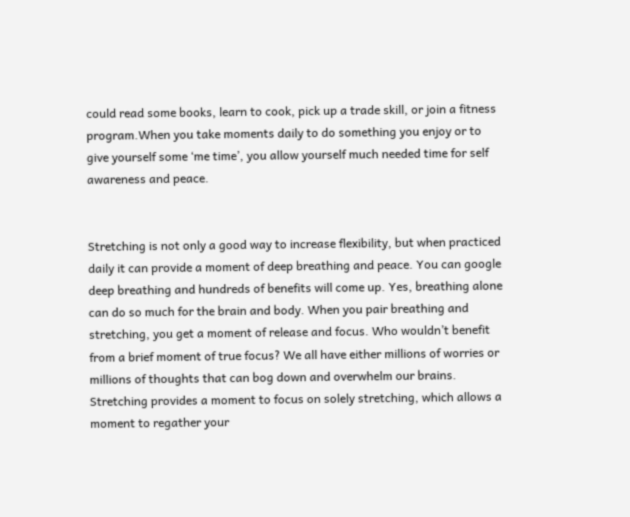could read some books, learn to cook, pick up a trade skill, or join a fitness program.When you take moments daily to do something you enjoy or to give yourself some ‘me time’, you allow yourself much needed time for self awareness and peace.


Stretching is not only a good way to increase flexibility, but when practiced daily it can provide a moment of deep breathing and peace. You can google deep breathing and hundreds of benefits will come up. Yes, breathing alone can do so much for the brain and body. When you pair breathing and stretching, you get a moment of release and focus. Who wouldn’t benefit from a brief moment of true focus? We all have either millions of worries or millions of thoughts that can bog down and overwhelm our brains. Stretching provides a moment to focus on solely stretching, which allows a moment to regather your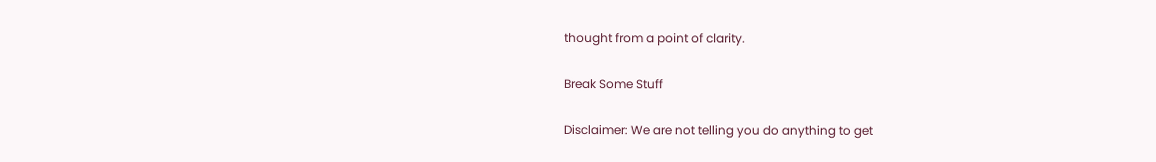thought from a point of clarity.

Break Some Stuff

Disclaimer: We are not telling you do anything to get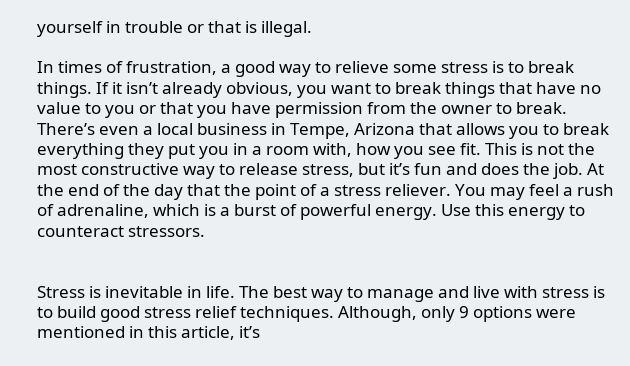yourself in trouble or that is illegal.

In times of frustration, a good way to relieve some stress is to break things. If it isn’t already obvious, you want to break things that have no value to you or that you have permission from the owner to break. There’s even a local business in Tempe, Arizona that allows you to break everything they put you in a room with, how you see fit. This is not the most constructive way to release stress, but it’s fun and does the job. At the end of the day that the point of a stress reliever. You may feel a rush of adrenaline, which is a burst of powerful energy. Use this energy to counteract stressors.


Stress is inevitable in life. The best way to manage and live with stress is to build good stress relief techniques. Although, only 9 options were mentioned in this article, it’s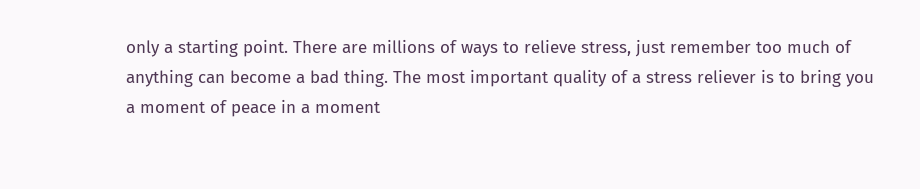only a starting point. There are millions of ways to relieve stress, just remember too much of anything can become a bad thing. The most important quality of a stress reliever is to bring you a moment of peace in a moment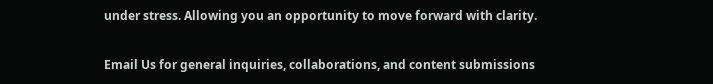under stress. Allowing you an opportunity to move forward with clarity.

Email Us for general inquiries, collaborations, and content submissions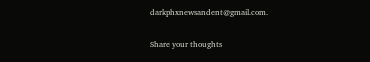darkphxnewsandent@gmail.com.

Share your thoughts